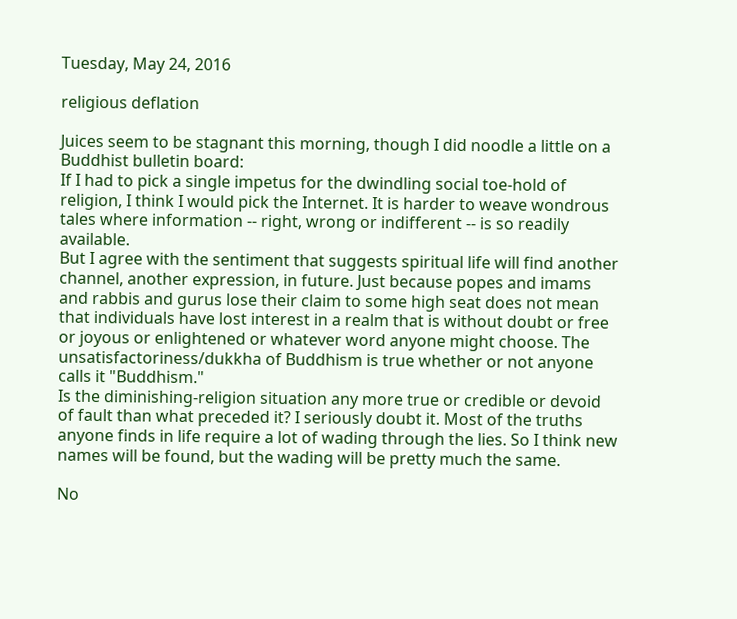Tuesday, May 24, 2016

religious deflation

Juices seem to be stagnant this morning, though I did noodle a little on a Buddhist bulletin board:
If I had to pick a single impetus for the dwindling social toe-hold of religion, I think I would pick the Internet. It is harder to weave wondrous tales where information -- right, wrong or indifferent -- is so readily available.
But I agree with the sentiment that suggests spiritual life will find another channel, another expression, in future. Just because popes and imams and rabbis and gurus lose their claim to some high seat does not mean that individuals have lost interest in a realm that is without doubt or free or joyous or enlightened or whatever word anyone might choose. The unsatisfactoriness/dukkha of Buddhism is true whether or not anyone calls it "Buddhism."
Is the diminishing-religion situation any more true or credible or devoid of fault than what preceded it? I seriously doubt it. Most of the truths anyone finds in life require a lot of wading through the lies. So I think new names will be found, but the wading will be pretty much the same.

No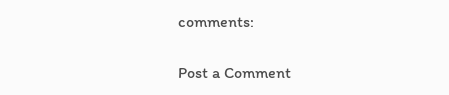comments:

Post a Comment